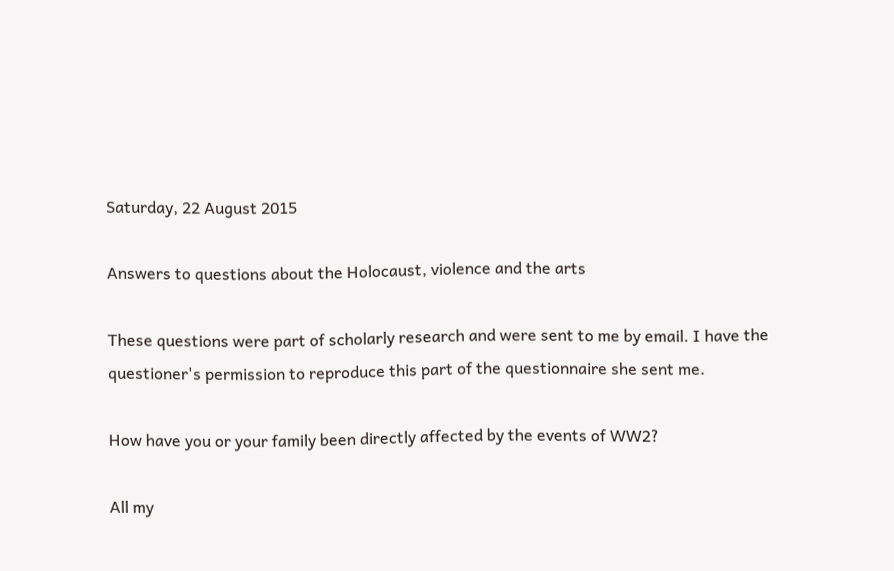Saturday, 22 August 2015

Answers to questions about the Holocaust, violence and the arts

These questions were part of scholarly research and were sent to me by email. I have the questioner's permission to reproduce this part of the questionnaire she sent me.

How have you or your family been directly affected by the events of WW2?

All my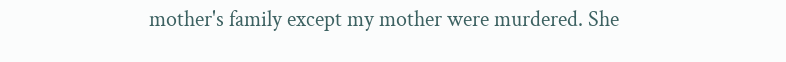mother's family except my mother were murdered. She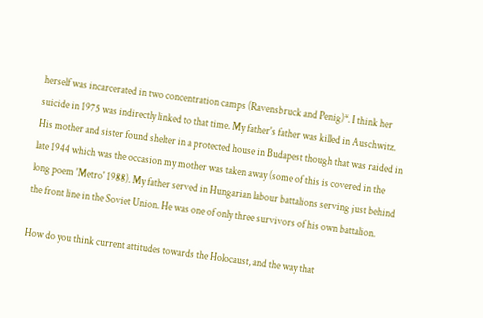herself was incarcerated in two concentration camps (Ravensbruck and Penig)*. I think her suicide in 1975 was indirectly linked to that time. My father's father was killed in Auschwitz. His mother and sister found shelter in a protected house in Budapest though that was raided in late 1944 which was the occasion my mother was taken away (some of this is covered in the long poem 'Metro' 1988). My father served in Hungarian labour battalions serving just behind the front line in the Soviet Union. He was one of only three survivors of his own battalion.

How do you think current attitudes towards the Holocaust, and the way that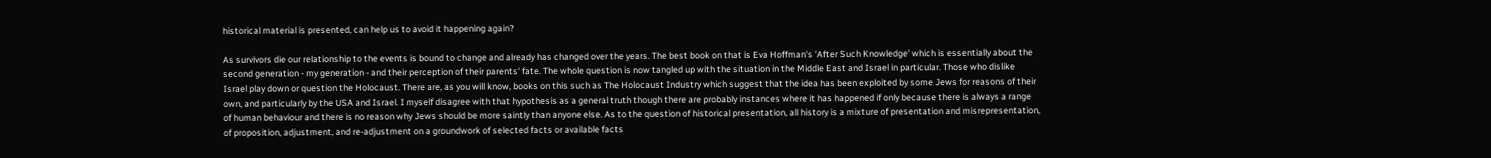historical material is presented, can help us to avoid it happening again?

As survivors die our relationship to the events is bound to change and already has changed over the years. The best book on that is Eva Hoffman's 'After Such Knowledge' which is essentially about the second generation - my generation - and their perception of their parents' fate. The whole question is now tangled up with the situation in the Middle East and Israel in particular. Those who dislike Israel play down or question the Holocaust. There are, as you will know, books on this such as The Holocaust Industry which suggest that the idea has been exploited by some Jews for reasons of their own, and particularly by the USA and Israel. I myself disagree with that hypothesis as a general truth though there are probably instances where it has happened if only because there is always a range of human behaviour and there is no reason why Jews should be more saintly than anyone else. As to the question of historical presentation, all history is a mixture of presentation and misrepresentation, of proposition, adjustment, and re-adjustment on a groundwork of selected facts or available facts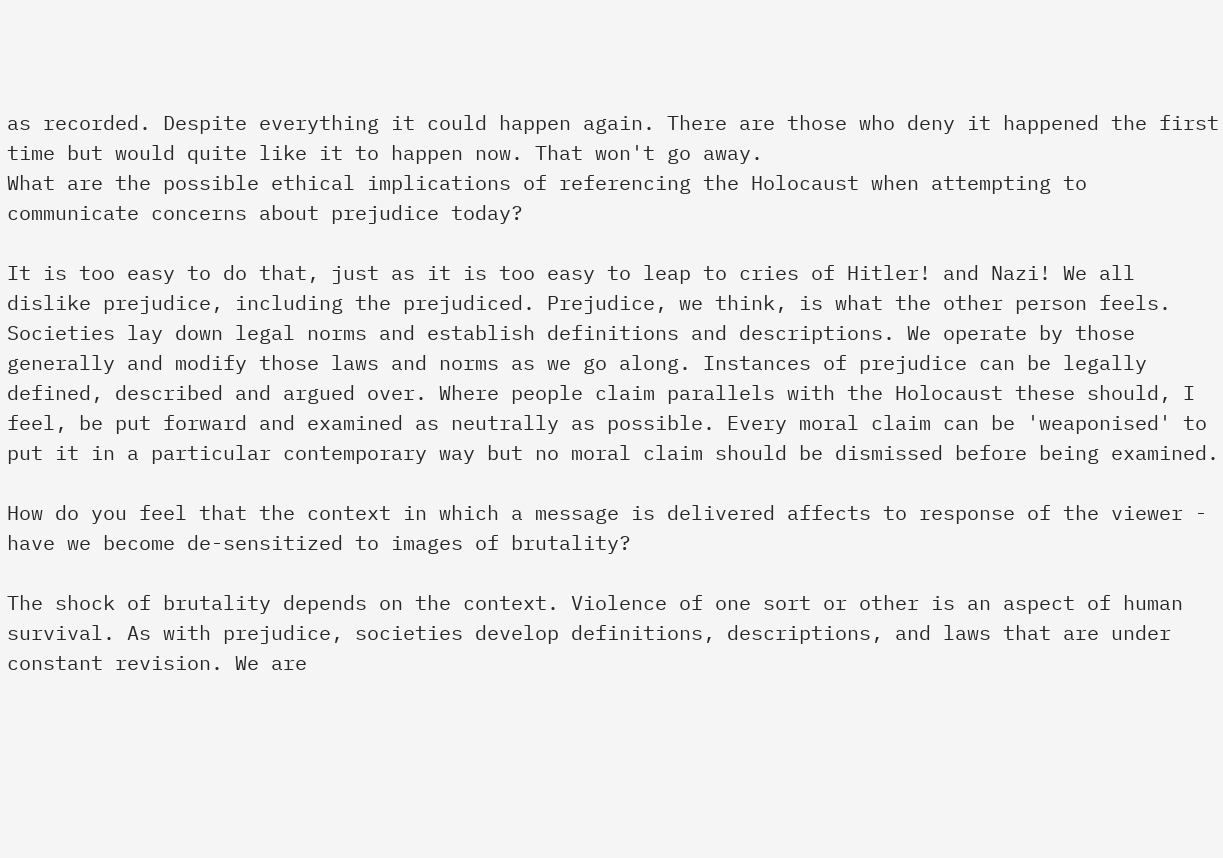as recorded. Despite everything it could happen again. There are those who deny it happened the first time but would quite like it to happen now. That won't go away.
What are the possible ethical implications of referencing the Holocaust when attempting to communicate concerns about prejudice today?

It is too easy to do that, just as it is too easy to leap to cries of Hitler! and Nazi! We all dislike prejudice, including the prejudiced. Prejudice, we think, is what the other person feels. Societies lay down legal norms and establish definitions and descriptions. We operate by those generally and modify those laws and norms as we go along. Instances of prejudice can be legally defined, described and argued over. Where people claim parallels with the Holocaust these should, I feel, be put forward and examined as neutrally as possible. Every moral claim can be 'weaponised' to put it in a particular contemporary way but no moral claim should be dismissed before being examined.

How do you feel that the context in which a message is delivered affects to response of the viewer - have we become de-sensitized to images of brutality?

The shock of brutality depends on the context. Violence of one sort or other is an aspect of human survival. As with prejudice, societies develop definitions, descriptions, and laws that are under constant revision. We are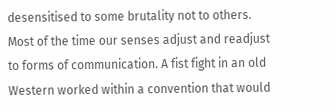desensitised to some brutality not to others. Most of the time our senses adjust and readjust to forms of communication. A fist fight in an old Western worked within a convention that would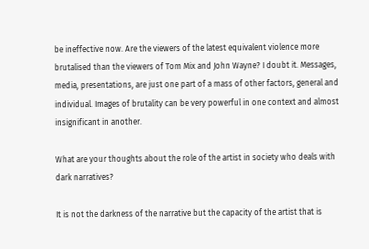be ineffective now. Are the viewers of the latest equivalent violence more brutalised than the viewers of Tom Mix and John Wayne? I doubt it. Messages, media, presentations, are just one part of a mass of other factors, general and individual. Images of brutality can be very powerful in one context and almost insignificant in another.

What are your thoughts about the role of the artist in society who deals with dark narratives?

It is not the darkness of the narrative but the capacity of the artist that is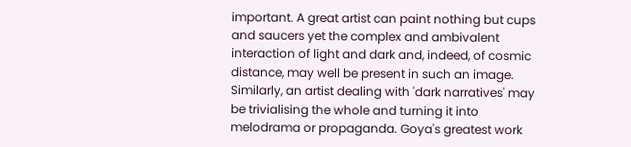important. A great artist can paint nothing but cups and saucers yet the complex and ambivalent interaction of light and dark and, indeed, of cosmic distance, may well be present in such an image. Similarly, an artist dealing with 'dark narratives' may be trivialising the whole and turning it into melodrama or propaganda. Goya's greatest work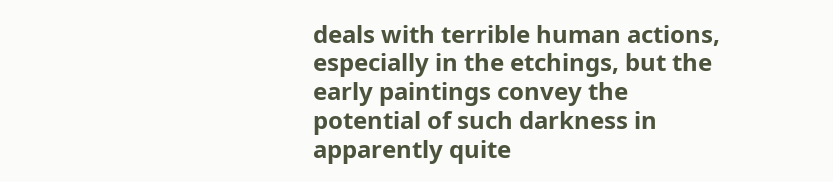deals with terrible human actions, especially in the etchings, but the early paintings convey the potential of such darkness in apparently quite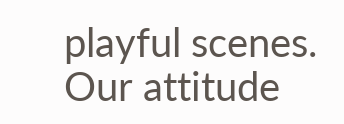playful scenes. Our attitude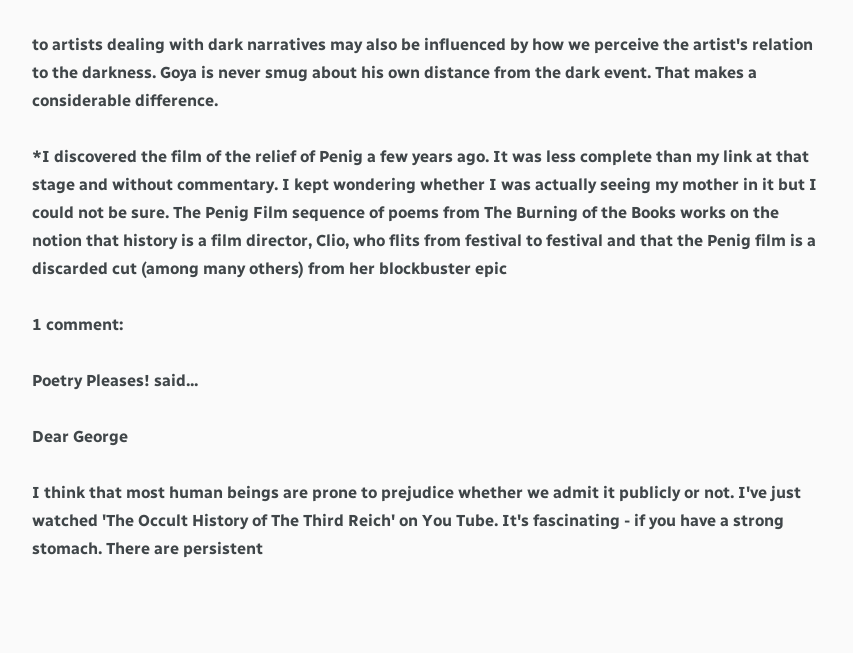to artists dealing with dark narratives may also be influenced by how we perceive the artist's relation to the darkness. Goya is never smug about his own distance from the dark event. That makes a considerable difference.

*I discovered the film of the relief of Penig a few years ago. It was less complete than my link at that stage and without commentary. I kept wondering whether I was actually seeing my mother in it but I could not be sure. The Penig Film sequence of poems from The Burning of the Books works on the notion that history is a film director, Clio, who flits from festival to festival and that the Penig film is a discarded cut (among many others) from her blockbuster epic

1 comment:

Poetry Pleases! said...

Dear George

I think that most human beings are prone to prejudice whether we admit it publicly or not. I've just watched 'The Occult History of The Third Reich' on You Tube. It's fascinating - if you have a strong stomach. There are persistent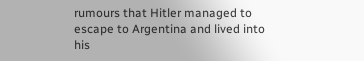rumours that Hitler managed to escape to Argentina and lived into his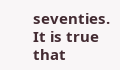seventies. It is true that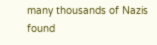many thousands of Nazis found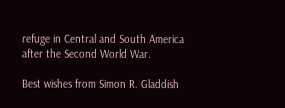refuge in Central and South America after the Second World War.

Best wishes from Simon R. Gladdish